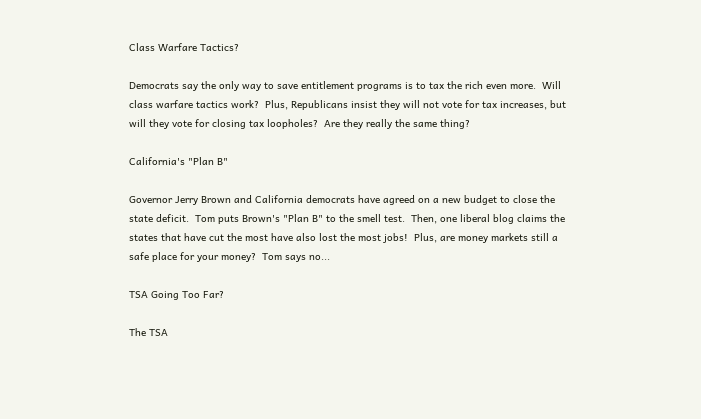Class Warfare Tactics?

Democrats say the only way to save entitlement programs is to tax the rich even more.  Will class warfare tactics work?  Plus, Republicans insist they will not vote for tax increases, but will they vote for closing tax loopholes?  Are they really the same thing?

California's "Plan B"

Governor Jerry Brown and California democrats have agreed on a new budget to close the state deficit.  Tom puts Brown's "Plan B" to the smell test.  Then, one liberal blog claims the states that have cut the most have also lost the most jobs!  Plus, are money markets still a safe place for your money?  Tom says no...

TSA Going Too Far?

The TSA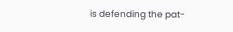is defending the pat-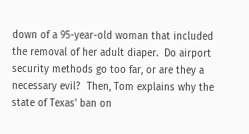down of a 95-year-old woman that included the removal of her adult diaper.  Do airport security methods go too far, or are they a necessary evil?  Then, Tom explains why the state of Texas' ban on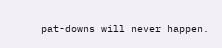pat-downs will never happen.